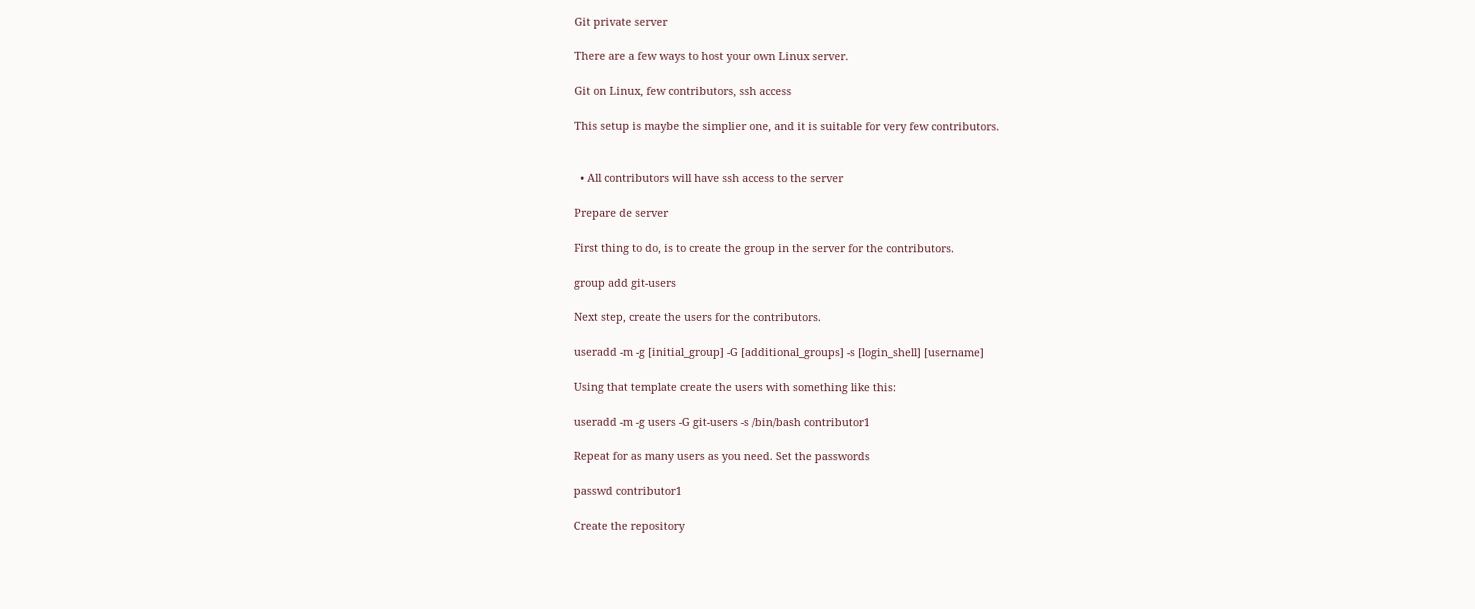Git private server

There are a few ways to host your own Linux server.

Git on Linux, few contributors, ssh access

This setup is maybe the simplier one, and it is suitable for very few contributors.


  • All contributors will have ssh access to the server

Prepare de server

First thing to do, is to create the group in the server for the contributors.

group add git-users

Next step, create the users for the contributors.

useradd -m -g [initial_group] -G [additional_groups] -s [login_shell] [username]

Using that template create the users with something like this:

useradd -m -g users -G git-users -s /bin/bash contributor1

Repeat for as many users as you need. Set the passwords

passwd contributor1

Create the repository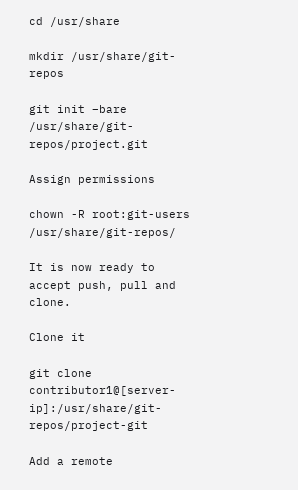cd /usr/share

mkdir /usr/share/git-repos

git init –bare /usr/share/git-repos/project.git

Assign permissions

chown -R root:git-users /usr/share/git-repos/

It is now ready to accept push, pull and clone.

Clone it

git clone contributor1@[server-ip]:/usr/share/git-repos/project-git

Add a remote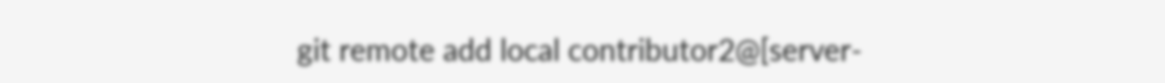git remote add local contributor2@[server-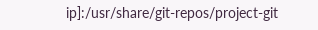ip]:/usr/share/git-repos/project-git